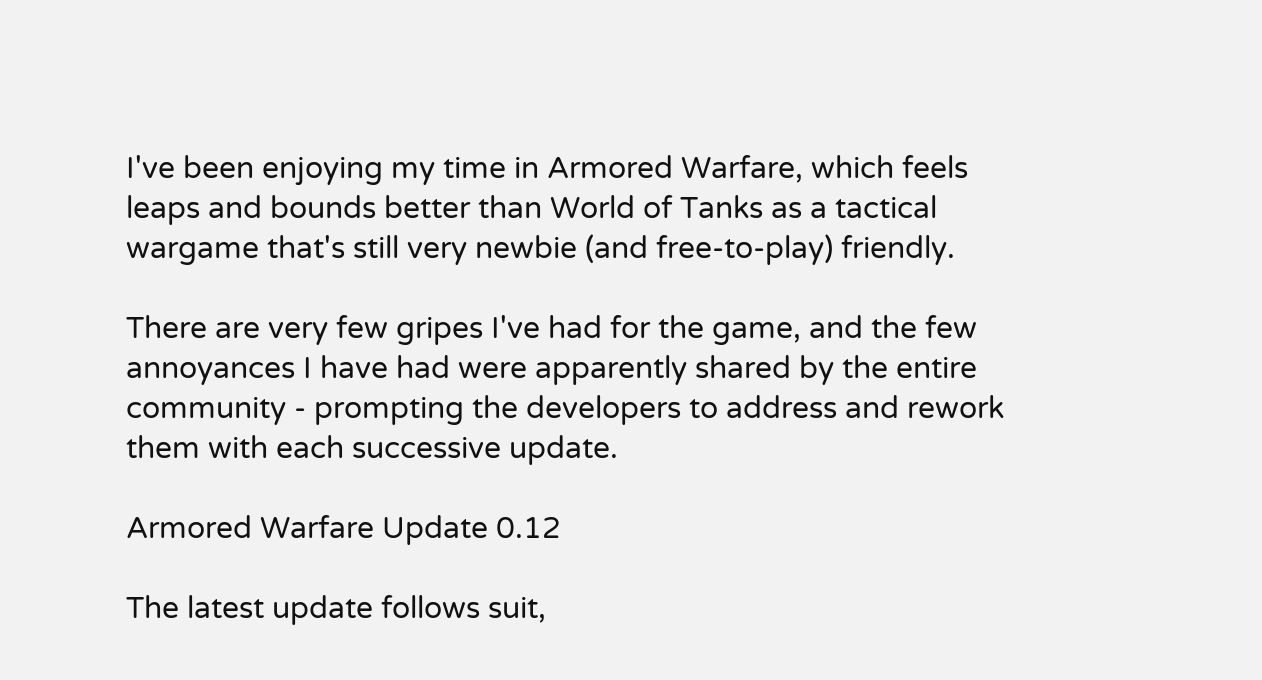I've been enjoying my time in Armored Warfare, which feels leaps and bounds better than World of Tanks as a tactical wargame that's still very newbie (and free-to-play) friendly.

There are very few gripes I've had for the game, and the few annoyances I have had were apparently shared by the entire community - prompting the developers to address and rework them with each successive update.

Armored Warfare Update 0.12

The latest update follows suit,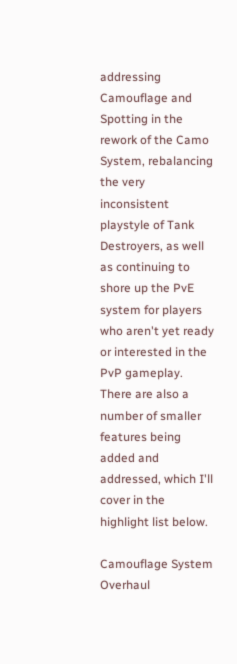addressing Camouflage and Spotting in the rework of the Camo System, rebalancing the very inconsistent playstyle of Tank Destroyers, as well as continuing to shore up the PvE system for players who aren't yet ready or interested in the PvP gameplay. There are also a number of smaller features being added and addressed, which I'll cover in the highlight list below.

Camouflage System Overhaul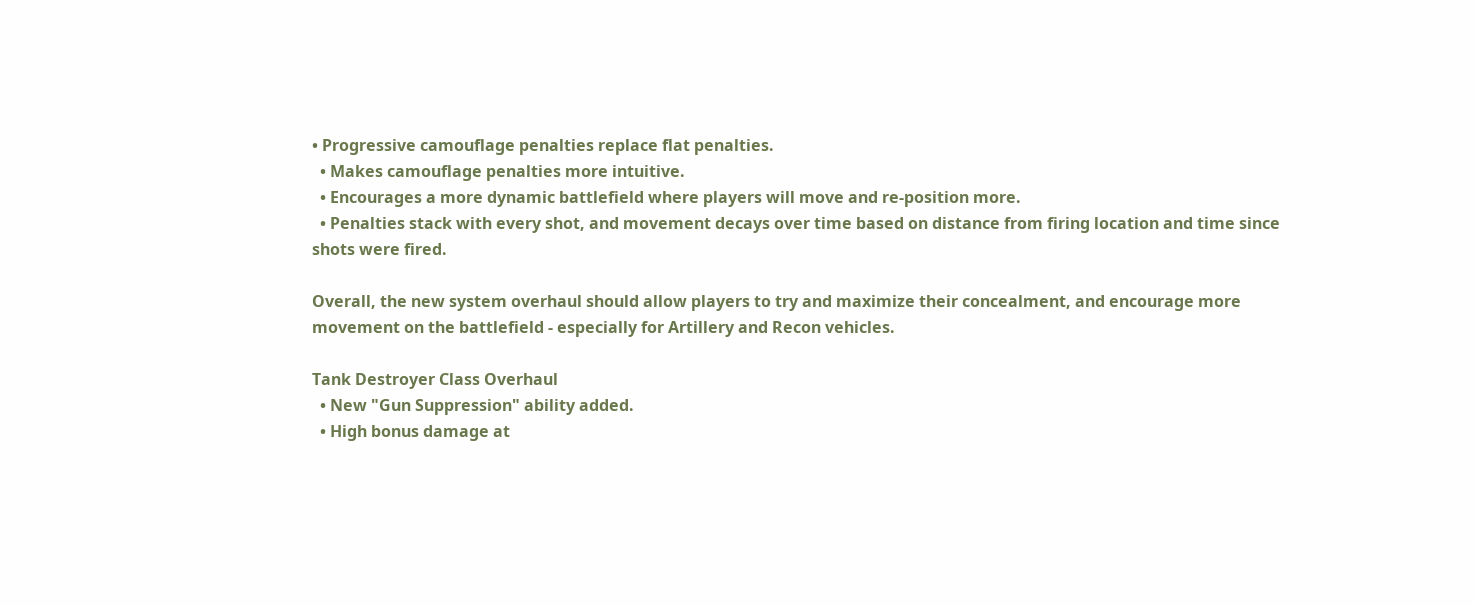• Progressive camouflage penalties replace flat penalties.
  • Makes camouflage penalties more intuitive.
  • Encourages a more dynamic battlefield where players will move and re-position more.
  • Penalties stack with every shot, and movement decays over time based on distance from firing location and time since shots were fired.

Overall, the new system overhaul should allow players to try and maximize their concealment, and encourage more movement on the battlefield - especially for Artillery and Recon vehicles.

Tank Destroyer Class Overhaul
  • New "Gun Suppression" ability added.
  • High bonus damage at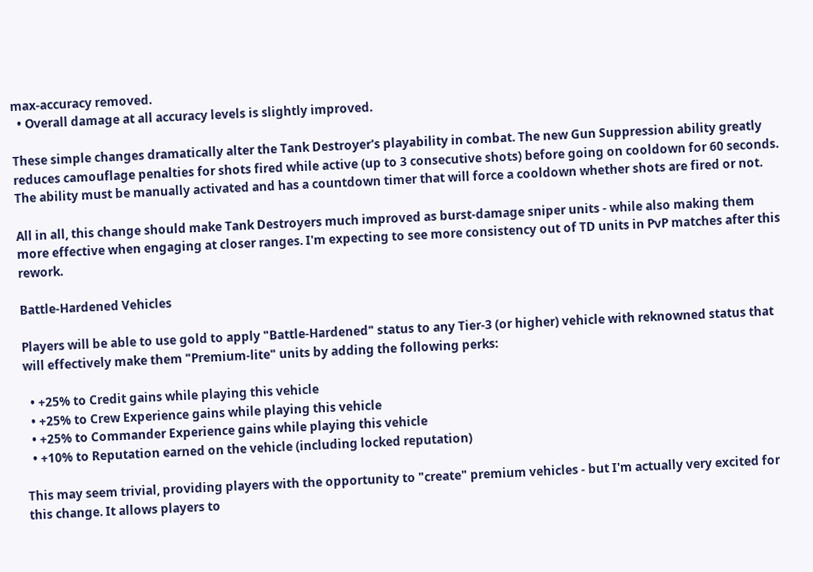max-accuracy removed.
  • Overall damage at all accuracy levels is slightly improved.

These simple changes dramatically alter the Tank Destroyer's playability in combat. The new Gun Suppression ability greatly reduces camouflage penalties for shots fired while active (up to 3 consecutive shots) before going on cooldown for 60 seconds. The ability must be manually activated and has a countdown timer that will force a cooldown whether shots are fired or not.

All in all, this change should make Tank Destroyers much improved as burst-damage sniper units - while also making them more effective when engaging at closer ranges. I'm expecting to see more consistency out of TD units in PvP matches after this rework.

Battle-Hardened Vehicles

Players will be able to use gold to apply "Battle-Hardened" status to any Tier-3 (or higher) vehicle with reknowned status that will effectively make them "Premium-lite" units by adding the following perks:

  • +25% to Credit gains while playing this vehicle
  • +25% to Crew Experience gains while playing this vehicle
  • +25% to Commander Experience gains while playing this vehicle
  • +10% to Reputation earned on the vehicle (including locked reputation)

This may seem trivial, providing players with the opportunity to "create" premium vehicles - but I'm actually very excited for this change. It allows players to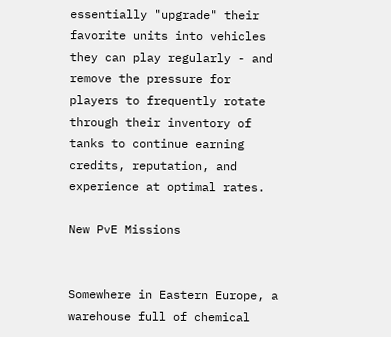essentially "upgrade" their favorite units into vehicles they can play regularly - and remove the pressure for players to frequently rotate through their inventory of tanks to continue earning credits, reputation, and experience at optimal rates.

New PvE Missions


Somewhere in Eastern Europe, a warehouse full of chemical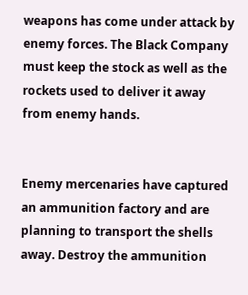weapons has come under attack by enemy forces. The Black Company must keep the stock as well as the rockets used to deliver it away from enemy hands.


Enemy mercenaries have captured an ammunition factory and are planning to transport the shells away. Destroy the ammunition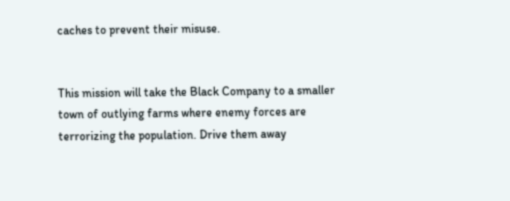caches to prevent their misuse.


This mission will take the Black Company to a smaller town of outlying farms where enemy forces are terrorizing the population. Drive them away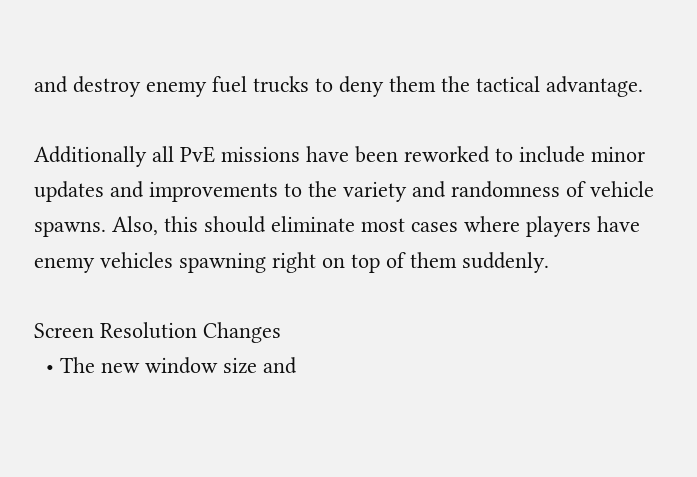and destroy enemy fuel trucks to deny them the tactical advantage.

Additionally all PvE missions have been reworked to include minor updates and improvements to the variety and randomness of vehicle spawns. Also, this should eliminate most cases where players have enemy vehicles spawning right on top of them suddenly.

Screen Resolution Changes
  • The new window size and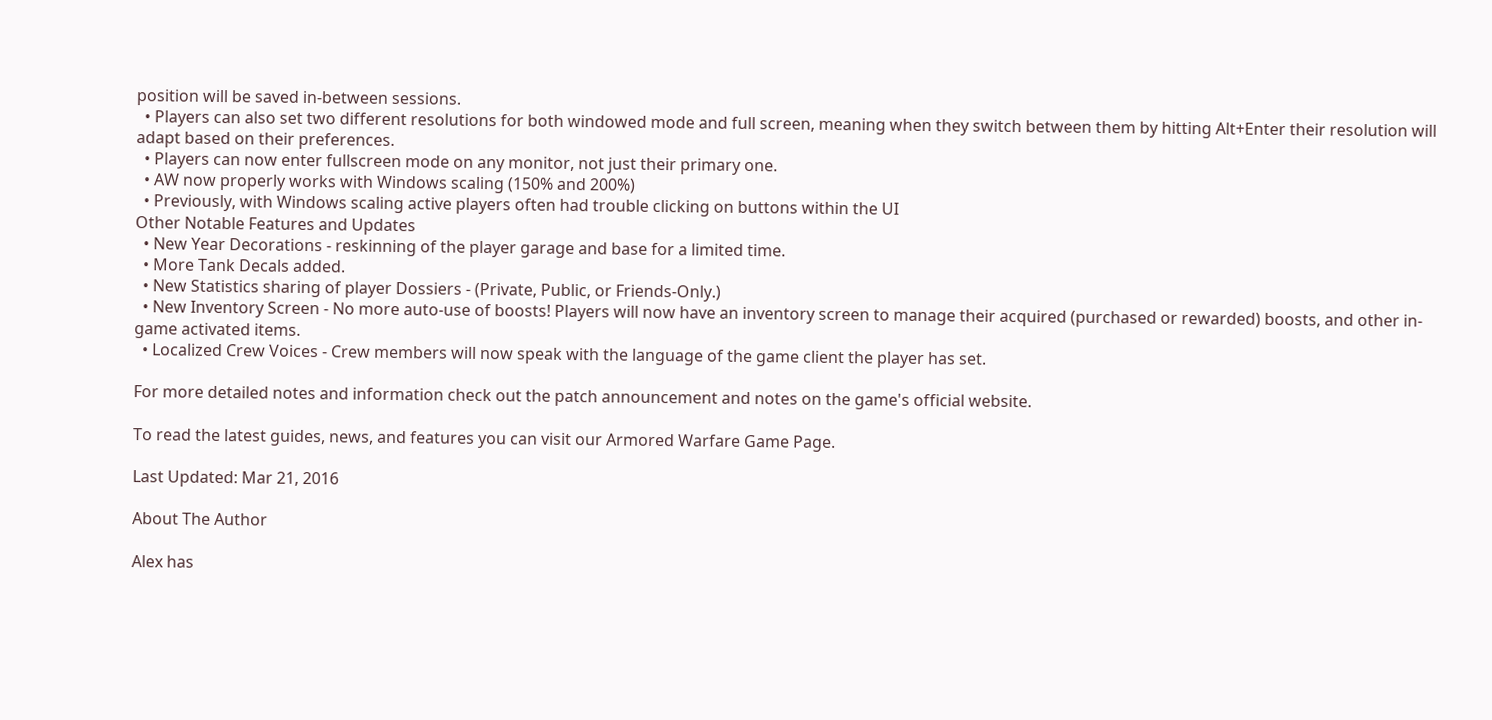position will be saved in-between sessions.
  • Players can also set two different resolutions for both windowed mode and full screen, meaning when they switch between them by hitting Alt+Enter their resolution will adapt based on their preferences.
  • Players can now enter fullscreen mode on any monitor, not just their primary one.
  • AW now properly works with Windows scaling (150% and 200%)
  • Previously, with Windows scaling active players often had trouble clicking on buttons within the UI
Other Notable Features and Updates
  • New Year Decorations - reskinning of the player garage and base for a limited time.
  • More Tank Decals added.
  • New Statistics sharing of player Dossiers - (Private, Public, or Friends-Only.)
  • New Inventory Screen - No more auto-use of boosts! Players will now have an inventory screen to manage their acquired (purchased or rewarded) boosts, and other in-game activated items.
  • Localized Crew Voices - Crew members will now speak with the language of the game client the player has set.

For more detailed notes and information check out the patch announcement and notes on the game's official website.

To read the latest guides, news, and features you can visit our Armored Warfare Game Page.

Last Updated: Mar 21, 2016

About The Author

Alex has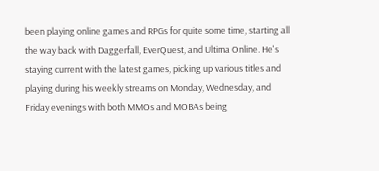been playing online games and RPGs for quite some time, starting all the way back with Daggerfall, EverQuest, and Ultima Online. He's staying current with the latest games, picking up various titles and playing during his weekly streams on Monday, Wednesday, and Friday evenings with both MMOs and MOBAs being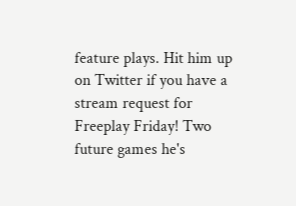feature plays. Hit him up on Twitter if you have a stream request for Freeplay Friday! Two future games he's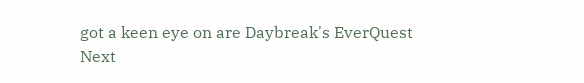got a keen eye on are Daybreak's EverQuest Next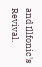and Illfonic's Revival.